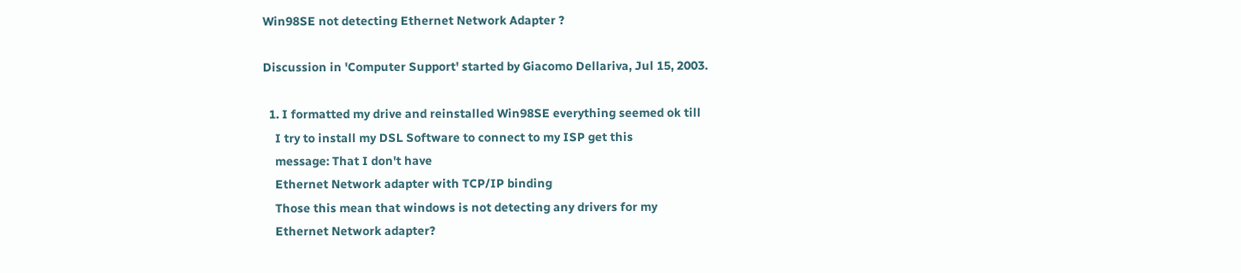Win98SE not detecting Ethernet Network Adapter ?

Discussion in 'Computer Support' started by Giacomo Dellariva, Jul 15, 2003.

  1. I formatted my drive and reinstalled Win98SE everything seemed ok till
    I try to install my DSL Software to connect to my ISP get this
    message: That I don't have
    Ethernet Network adapter with TCP/IP binding
    Those this mean that windows is not detecting any drivers for my
    Ethernet Network adapter?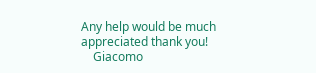Any help would be much appreciated thank you!
    Giacomo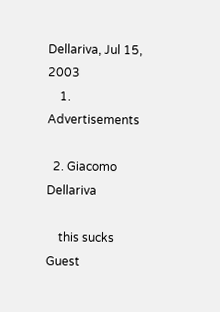Dellariva, Jul 15, 2003
    1. Advertisements

  2. Giacomo Dellariva

    this sucks Guest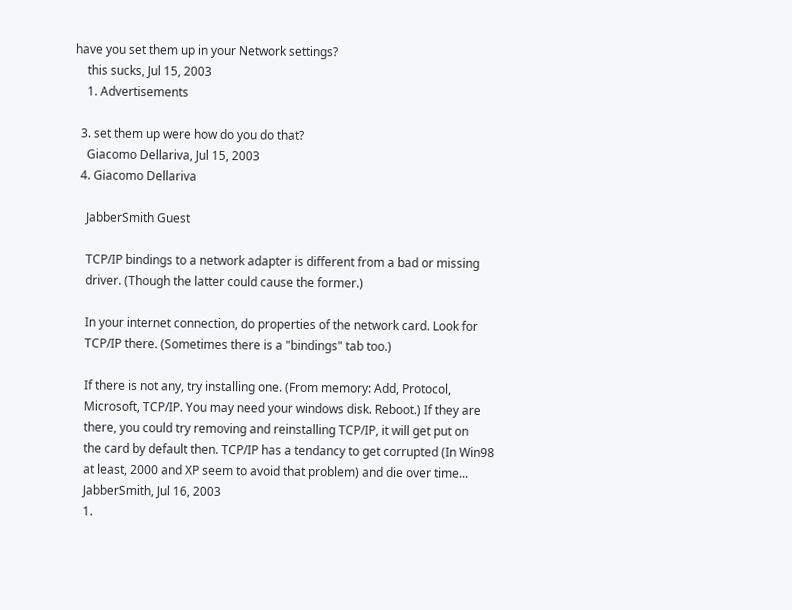have you set them up in your Network settings?
    this sucks, Jul 15, 2003
    1. Advertisements

  3. set them up were how do you do that?
    Giacomo Dellariva, Jul 15, 2003
  4. Giacomo Dellariva

    JabberSmith Guest

    TCP/IP bindings to a network adapter is different from a bad or missing
    driver. (Though the latter could cause the former.)

    In your internet connection, do properties of the network card. Look for
    TCP/IP there. (Sometimes there is a "bindings" tab too.)

    If there is not any, try installing one. (From memory: Add, Protocol,
    Microsoft, TCP/IP. You may need your windows disk. Reboot.) If they are
    there, you could try removing and reinstalling TCP/IP, it will get put on
    the card by default then. TCP/IP has a tendancy to get corrupted (In Win98
    at least, 2000 and XP seem to avoid that problem) and die over time...
    JabberSmith, Jul 16, 2003
    1.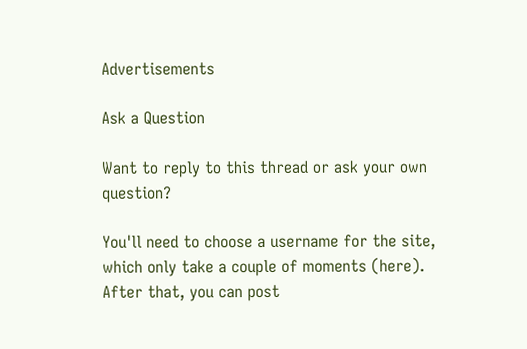Advertisements

Ask a Question

Want to reply to this thread or ask your own question?

You'll need to choose a username for the site, which only take a couple of moments (here). After that, you can post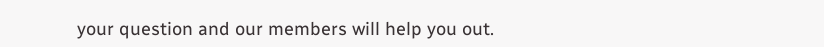your question and our members will help you out.